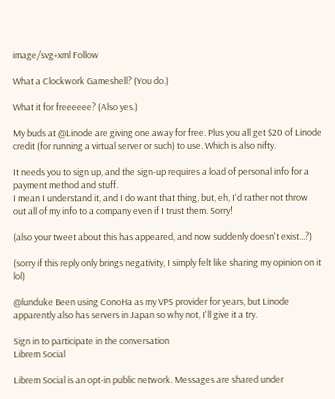image/svg+xml Follow

What a Clockwork Gameshell? (You do.)

What it for freeeeee? (Also yes.)

My buds at @Linode are giving one away for free. Plus you all get $20 of Linode credit (for running a virtual server or such) to use. Which is also nifty.

It needs you to sign up, and the sign-up requires a load of personal info for a payment method and stuff.
I mean I understand it, and I do want that thing, but, eh, I'd rather not throw out all of my info to a company even if I trust them. Sorry!

(also your tweet about this has appeared, and now suddenly doesn't exist...?)

(sorry if this reply only brings negativity, I simply felt like sharing my opinion on it lol)

@lunduke Been using ConoHa as my VPS provider for years, but Linode apparently also has servers in Japan so why not, I'll give it a try.

Sign in to participate in the conversation
Librem Social

Librem Social is an opt-in public network. Messages are shared under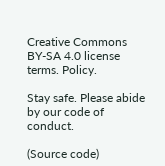Creative Commons BY-SA 4.0 license terms. Policy.

Stay safe. Please abide by our code of conduct.

(Source code)